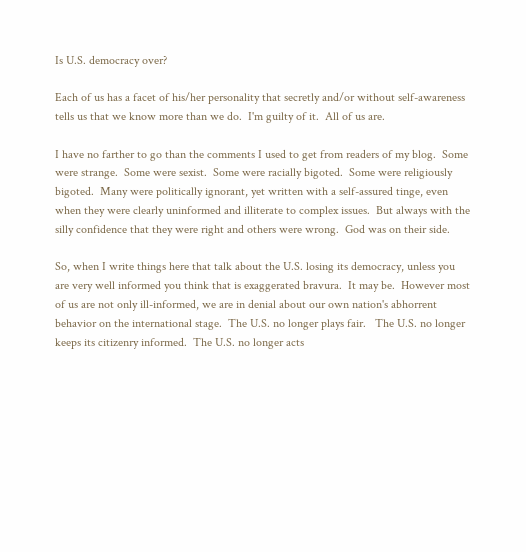Is U.S. democracy over?

Each of us has a facet of his/her personality that secretly and/or without self-awareness tells us that we know more than we do.  I'm guilty of it.  All of us are.

I have no farther to go than the comments I used to get from readers of my blog.  Some were strange.  Some were sexist.  Some were racially bigoted.  Some were religiously bigoted.  Many were politically ignorant, yet written with a self-assured tinge, even when they were clearly uninformed and illiterate to complex issues.  But always with the silly confidence that they were right and others were wrong.  God was on their side.

So, when I write things here that talk about the U.S. losing its democracy, unless you are very well informed you think that is exaggerated bravura.  It may be.  However most of us are not only ill-informed, we are in denial about our own nation's abhorrent behavior on the international stage.  The U.S. no longer plays fair.   The U.S. no longer keeps its citizenry informed.  The U.S. no longer acts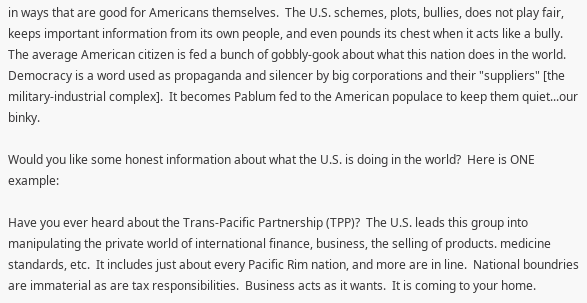in ways that are good for Americans themselves.  The U.S. schemes, plots, bullies, does not play fair, keeps important information from its own people, and even pounds its chest when it acts like a bully.  The average American citizen is fed a bunch of gobbly-gook about what this nation does in the world.  Democracy is a word used as propaganda and silencer by big corporations and their "suppliers" [the military-industrial complex].  It becomes Pablum fed to the American populace to keep them quiet...our binky.

Would you like some honest information about what the U.S. is doing in the world?  Here is ONE example:

Have you ever heard about the Trans-Pacific Partnership (TPP)?  The U.S. leads this group into manipulating the private world of international finance, business, the selling of products. medicine standards, etc.  It includes just about every Pacific Rim nation, and more are in line.  National boundries are immaterial as are tax responsibilities.  Business acts as it wants.  It is coming to your home.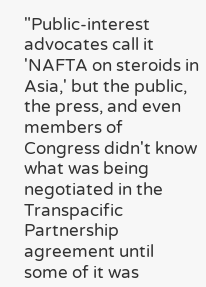"Public-interest advocates call it 'NAFTA on steroids in Asia,' but the public, the press, and even members of Congress didn't know what was being negotiated in the Transpacific Partnership agreement until some of it was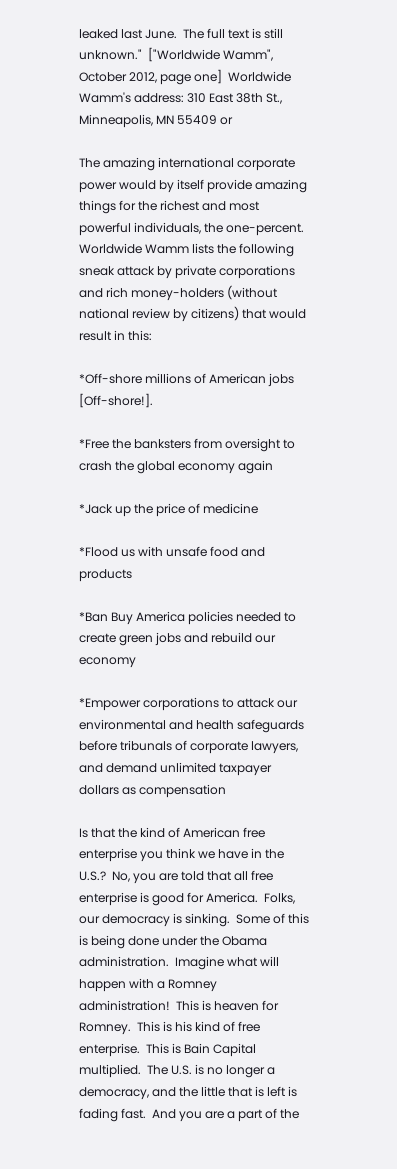leaked last June.  The full text is still unknown."  ["Worldwide Wamm", October 2012, page one]  Worldwide Wamm's address: 310 East 38th St., Minneapolis, MN 55409 or

The amazing international corporate power would by itself provide amazing things for the richest and most powerful individuals, the one-percent.  Worldwide Wamm lists the following sneak attack by private corporations and rich money-holders (without national review by citizens) that would result in this:

*Off-shore millions of American jobs [Off-shore!].

*Free the banksters from oversight to crash the global economy again

*Jack up the price of medicine

*Flood us with unsafe food and products

*Ban Buy America policies needed to create green jobs and rebuild our economy

*Empower corporations to attack our environmental and health safeguards before tribunals of corporate lawyers, and demand unlimited taxpayer dollars as compensation

Is that the kind of American free enterprise you think we have in the U.S.?  No, you are told that all free enterprise is good for America.  Folks, our democracy is sinking.  Some of this is being done under the Obama administration.  Imagine what will happen with a Romney administration!  This is heaven for Romney.  This is his kind of free enterprise.  This is Bain Capital multiplied.  The U.S. is no longer a democracy, and the little that is left is fading fast.  And you are a part of the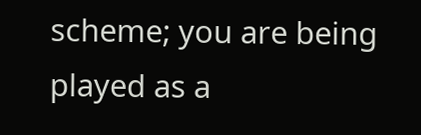scheme; you are being played as a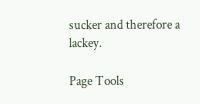sucker and therefore a lackey.

Page Tools